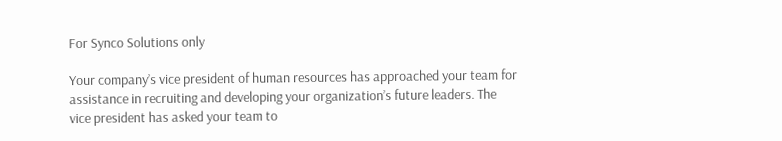For Synco Solutions only

Your company’s vice president of human resources has approached your team for assistance in recruiting and developing your organization’s future leaders. The vice president has asked your team to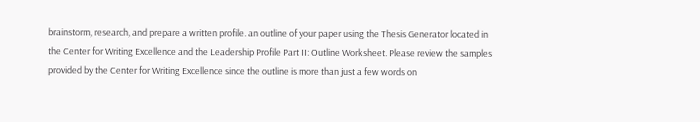brainstorm, research, and prepare a written profile. an outline of your paper using the Thesis Generator located in the Center for Writing Excellence and the Leadership Profile Part II: Outline Worksheet. Please review the samples provided by the Center for Writing Excellence since the outline is more than just a few words on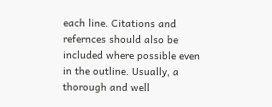each line. Citations and refernces should also be included where possible even in the outline. Usually, a thorough and well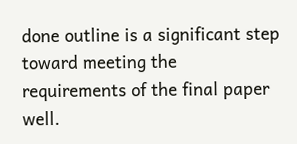done outline is a significant step toward meeting the requirements of the final paper well.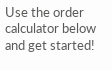Use the order calculator below and get started!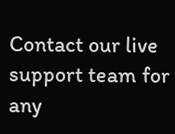Contact our live support team for any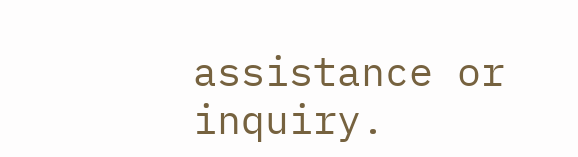assistance or inquiry.